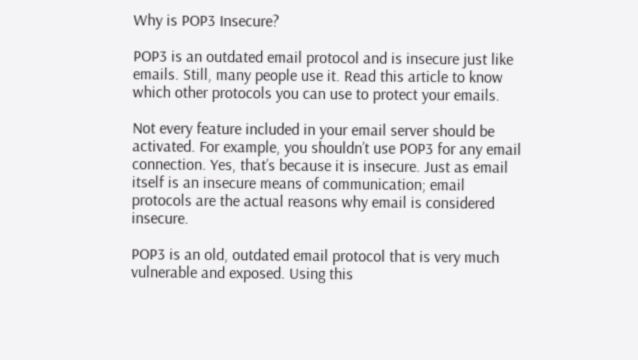Why is POP3 Insecure?

POP3 is an outdated email protocol and is insecure just like emails. Still, many people use it. Read this article to know which other protocols you can use to protect your emails.

Not every feature included in your email server should be activated. For example, you shouldn’t use POP3 for any email connection. Yes, that’s because it is insecure. Just as email itself is an insecure means of communication; email protocols are the actual reasons why email is considered insecure.

POP3 is an old, outdated email protocol that is very much vulnerable and exposed. Using this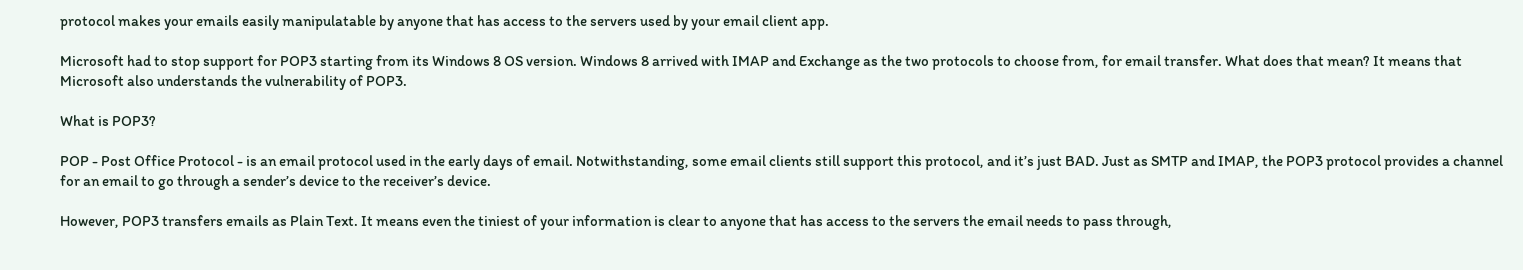protocol makes your emails easily manipulatable by anyone that has access to the servers used by your email client app.

Microsoft had to stop support for POP3 starting from its Windows 8 OS version. Windows 8 arrived with IMAP and Exchange as the two protocols to choose from, for email transfer. What does that mean? It means that Microsoft also understands the vulnerability of POP3.

What is POP3?

POP - Post Office Protocol - is an email protocol used in the early days of email. Notwithstanding, some email clients still support this protocol, and it’s just BAD. Just as SMTP and IMAP, the POP3 protocol provides a channel for an email to go through a sender’s device to the receiver’s device.

However, POP3 transfers emails as Plain Text. It means even the tiniest of your information is clear to anyone that has access to the servers the email needs to pass through,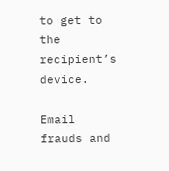to get to the recipient’s device.

Email frauds and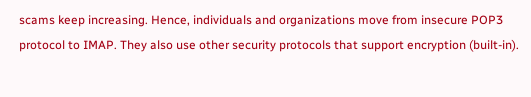scams keep increasing. Hence, individuals and organizations move from insecure POP3 protocol to IMAP. They also use other security protocols that support encryption (built-in).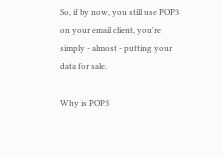So, if by now, you still use POP3 on your email client, you're simply - almost - putting your data for sale.

Why is POP3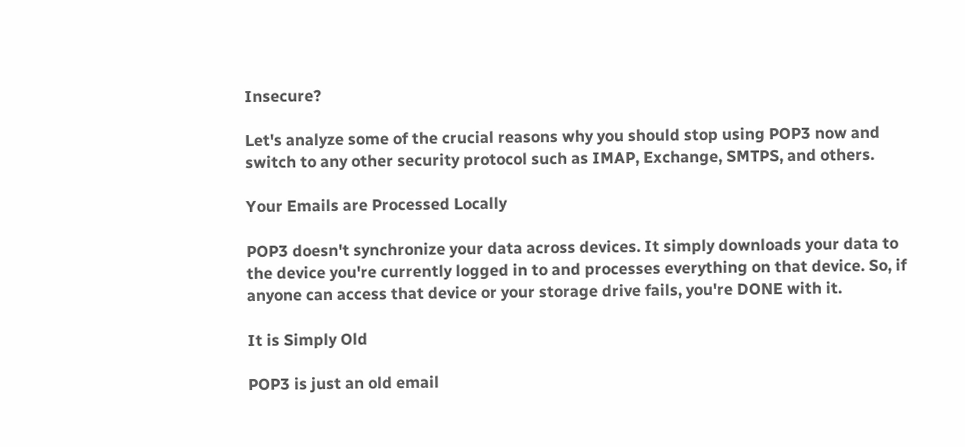Insecure?

Let's analyze some of the crucial reasons why you should stop using POP3 now and switch to any other security protocol such as IMAP, Exchange, SMTPS, and others.

Your Emails are Processed Locally

POP3 doesn't synchronize your data across devices. It simply downloads your data to the device you're currently logged in to and processes everything on that device. So, if anyone can access that device or your storage drive fails, you're DONE with it.

It is Simply Old

POP3 is just an old email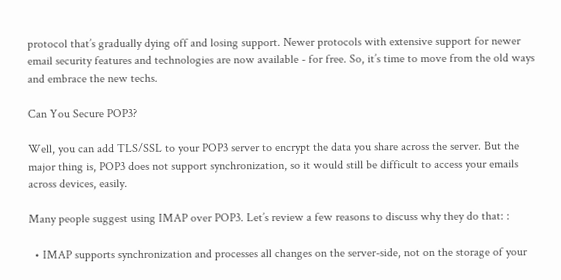protocol that’s gradually dying off and losing support. Newer protocols with extensive support for newer email security features and technologies are now available - for free. So, it’s time to move from the old ways and embrace the new techs.

Can You Secure POP3?

Well, you can add TLS/SSL to your POP3 server to encrypt the data you share across the server. But the major thing is, POP3 does not support synchronization, so it would still be difficult to access your emails across devices, easily.

Many people suggest using IMAP over POP3. Let’s review a few reasons to discuss why they do that: :

  • IMAP supports synchronization and processes all changes on the server-side, not on the storage of your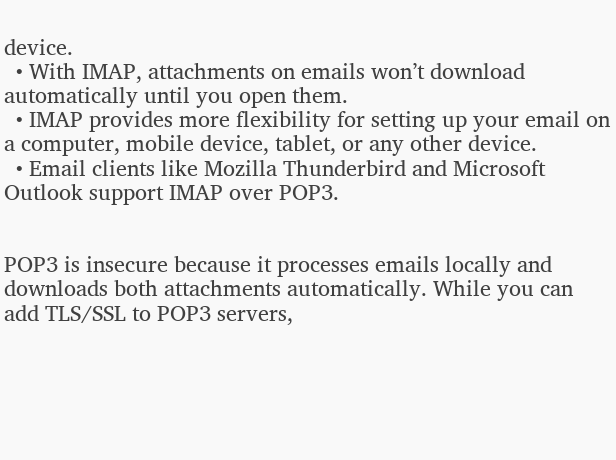device.
  • With IMAP, attachments on emails won’t download automatically until you open them.
  • IMAP provides more flexibility for setting up your email on a computer, mobile device, tablet, or any other device.
  • Email clients like Mozilla Thunderbird and Microsoft Outlook support IMAP over POP3.


POP3 is insecure because it processes emails locally and downloads both attachments automatically. While you can add TLS/SSL to POP3 servers,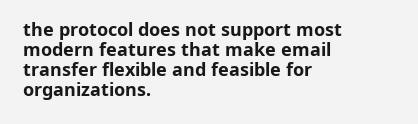the protocol does not support most modern features that make email transfer flexible and feasible for organizations.